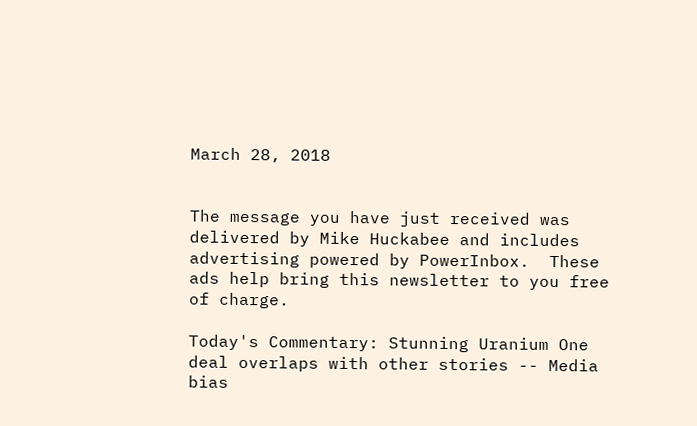March 28, 2018


The message you have just received was delivered by Mike Huckabee and includes advertising powered by PowerInbox.  These ads help bring this newsletter to you free of charge.

Today's Commentary: Stunning Uranium One deal overlaps with other stories -- Media bias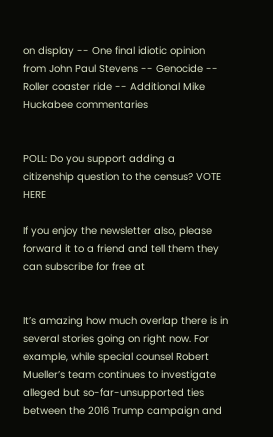on display -- One final idiotic opinion from John Paul Stevens -- Genocide -- Roller coaster ride -- Additional Mike Huckabee commentaries


POLL: Do you support adding a citizenship question to the census? VOTE HERE

If you enjoy the newsletter also, please forward it to a friend and tell them they can subscribe for free at


It’s amazing how much overlap there is in several stories going on right now. For example, while special counsel Robert Mueller’s team continues to investigate alleged but so-far-unsupported ties between the 2016 Trump campaign and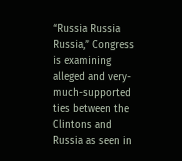“Russia Russia Russia,” Congress is examining alleged and very-much-supported ties between the Clintons and Russia as seen in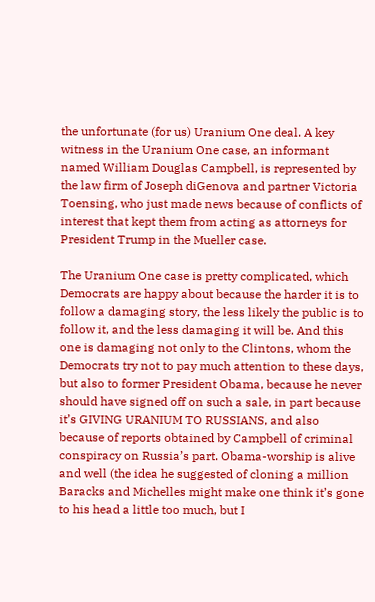the unfortunate (for us) Uranium One deal. A key witness in the Uranium One case, an informant named William Douglas Campbell, is represented by the law firm of Joseph diGenova and partner Victoria Toensing, who just made news because of conflicts of interest that kept them from acting as attorneys for President Trump in the Mueller case.

The Uranium One case is pretty complicated, which Democrats are happy about because the harder it is to follow a damaging story, the less likely the public is to follow it, and the less damaging it will be. And this one is damaging not only to the Clintons, whom the Democrats try not to pay much attention to these days, but also to former President Obama, because he never should have signed off on such a sale, in part because it’s GIVING URANIUM TO RUSSIANS, and also because of reports obtained by Campbell of criminal conspiracy on Russia’s part. Obama-worship is alive and well (the idea he suggested of cloning a million Baracks and Michelles might make one think it’s gone to his head a little too much, but I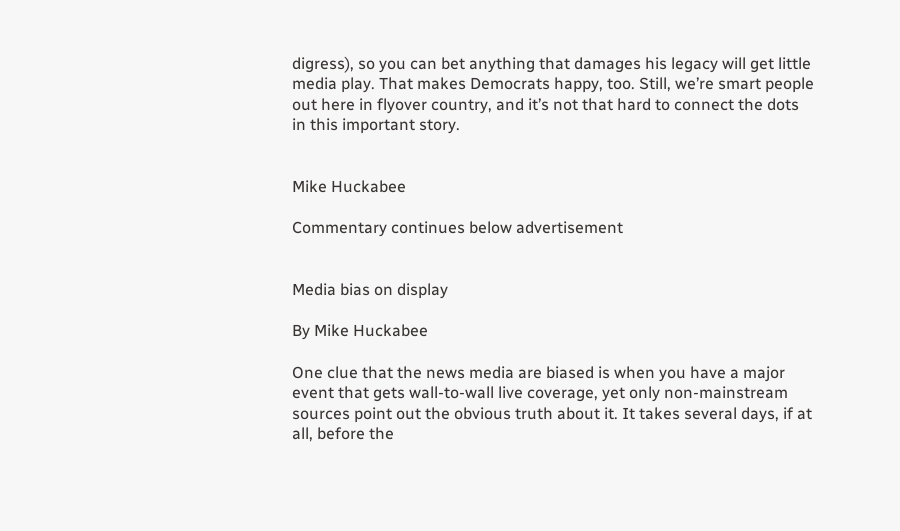digress), so you can bet anything that damages his legacy will get little media play. That makes Democrats happy, too. Still, we’re smart people out here in flyover country, and it’s not that hard to connect the dots in this important story.


Mike Huckabee

Commentary continues below advertisement


Media bias on display

By Mike Huckabee

One clue that the news media are biased is when you have a major event that gets wall-to-wall live coverage, yet only non-mainstream sources point out the obvious truth about it. It takes several days, if at all, before the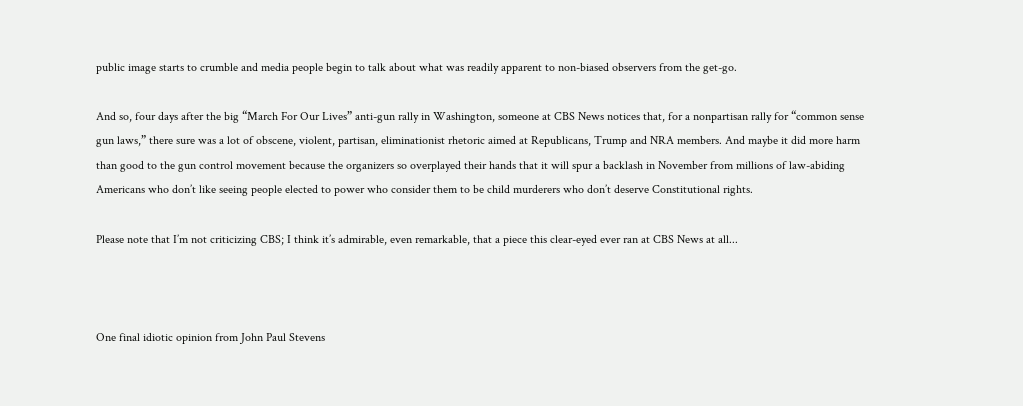public image starts to crumble and media people begin to talk about what was readily apparent to non-biased observers from the get-go.

And so, four days after the big “March For Our Lives” anti-gun rally in Washington, someone at CBS News notices that, for a nonpartisan rally for “common sense gun laws,” there sure was a lot of obscene, violent, partisan, eliminationist rhetoric aimed at Republicans, Trump and NRA members. And maybe it did more harm than good to the gun control movement because the organizers so overplayed their hands that it will spur a backlash in November from millions of law-abiding Americans who don’t like seeing people elected to power who consider them to be child murderers who don’t deserve Constitutional rights.

Please note that I’m not criticizing CBS; I think it’s admirable, even remarkable, that a piece this clear-eyed ever ran at CBS News at all...



One final idiotic opinion from John Paul Stevens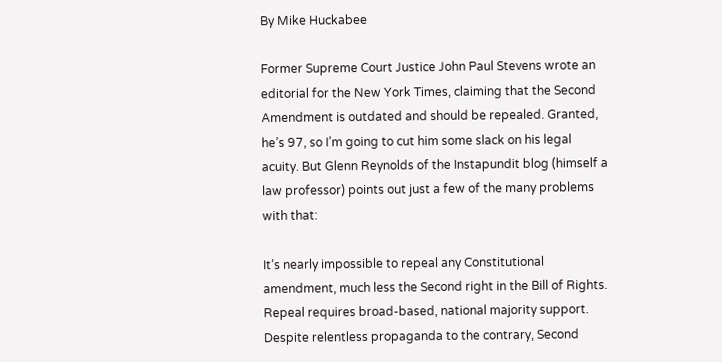By Mike Huckabee

Former Supreme Court Justice John Paul Stevens wrote an editorial for the New York Times, claiming that the Second Amendment is outdated and should be repealed. Granted, he’s 97, so I’m going to cut him some slack on his legal acuity. But Glenn Reynolds of the Instapundit blog (himself a law professor) points out just a few of the many problems with that:

It’s nearly impossible to repeal any Constitutional amendment, much less the Second right in the Bill of Rights. Repeal requires broad-based, national majority support. Despite relentless propaganda to the contrary, Second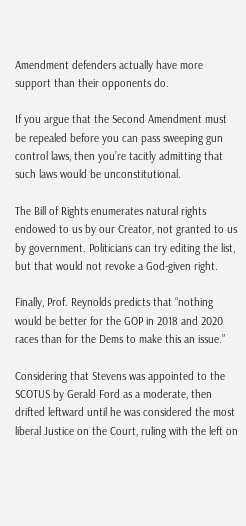Amendment defenders actually have more support than their opponents do.

If you argue that the Second Amendment must be repealed before you can pass sweeping gun control laws, then you’re tacitly admitting that such laws would be unconstitutional.

The Bill of Rights enumerates natural rights endowed to us by our Creator, not granted to us by government. Politicians can try editing the list, but that would not revoke a God-given right.

Finally, Prof. Reynolds predicts that “nothing would be better for the GOP in 2018 and 2020 races than for the Dems to make this an issue.”

Considering that Stevens was appointed to the SCOTUS by Gerald Ford as a moderate, then drifted leftward until he was considered the most liberal Justice on the Court, ruling with the left on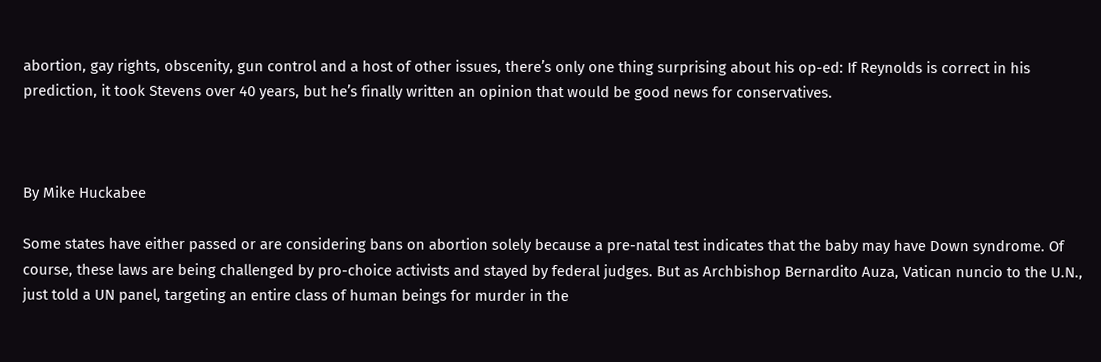abortion, gay rights, obscenity, gun control and a host of other issues, there’s only one thing surprising about his op-ed: If Reynolds is correct in his prediction, it took Stevens over 40 years, but he’s finally written an opinion that would be good news for conservatives.



By Mike Huckabee

Some states have either passed or are considering bans on abortion solely because a pre-natal test indicates that the baby may have Down syndrome. Of course, these laws are being challenged by pro-choice activists and stayed by federal judges. But as Archbishop Bernardito Auza, Vatican nuncio to the U.N., just told a UN panel, targeting an entire class of human beings for murder in the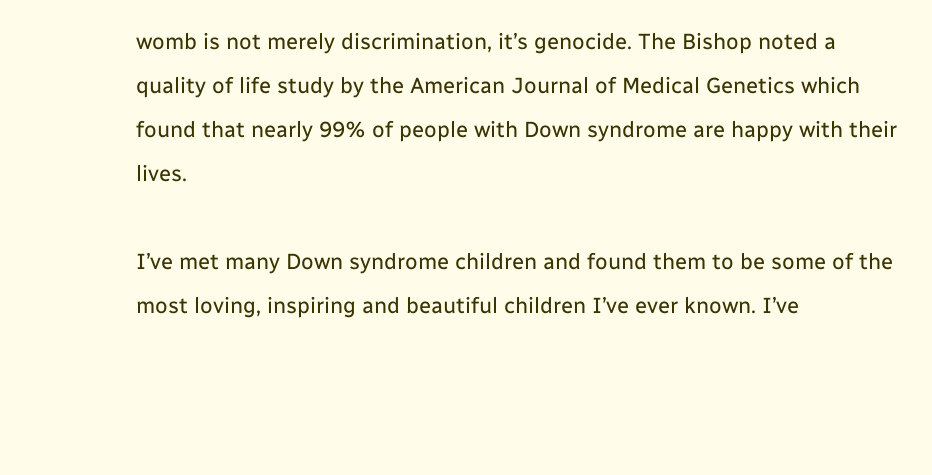womb is not merely discrimination, it’s genocide. The Bishop noted a quality of life study by the American Journal of Medical Genetics which found that nearly 99% of people with Down syndrome are happy with their lives.

I’ve met many Down syndrome children and found them to be some of the most loving, inspiring and beautiful children I’ve ever known. I’ve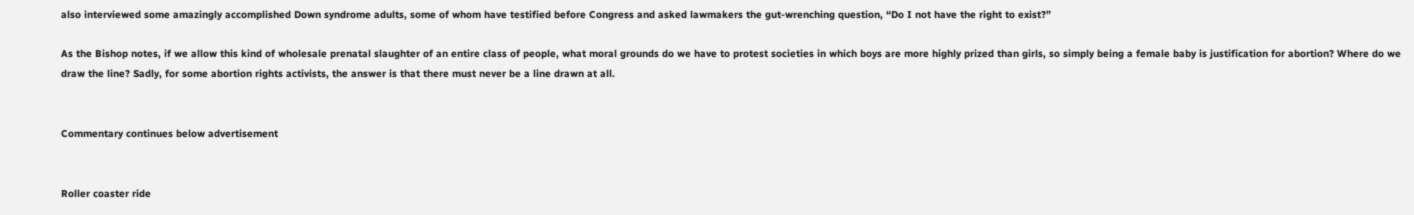also interviewed some amazingly accomplished Down syndrome adults, some of whom have testified before Congress and asked lawmakers the gut-wrenching question, “Do I not have the right to exist?”

As the Bishop notes, if we allow this kind of wholesale prenatal slaughter of an entire class of people, what moral grounds do we have to protest societies in which boys are more highly prized than girls, so simply being a female baby is justification for abortion? Where do we draw the line? Sadly, for some abortion rights activists, the answer is that there must never be a line drawn at all.


Commentary continues below advertisement


Roller coaster ride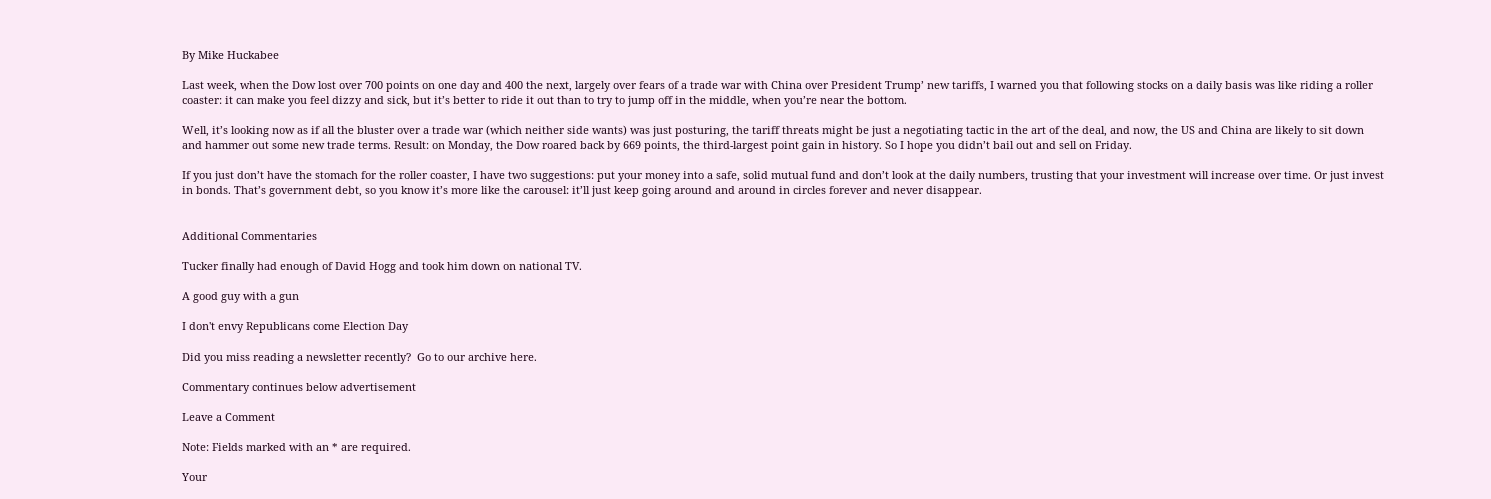By Mike Huckabee

Last week, when the Dow lost over 700 points on one day and 400 the next, largely over fears of a trade war with China over President Trump’ new tariffs, I warned you that following stocks on a daily basis was like riding a roller coaster: it can make you feel dizzy and sick, but it’s better to ride it out than to try to jump off in the middle, when you’re near the bottom.

Well, it’s looking now as if all the bluster over a trade war (which neither side wants) was just posturing, the tariff threats might be just a negotiating tactic in the art of the deal, and now, the US and China are likely to sit down and hammer out some new trade terms. Result: on Monday, the Dow roared back by 669 points, the third-largest point gain in history. So I hope you didn’t bail out and sell on Friday.

If you just don’t have the stomach for the roller coaster, I have two suggestions: put your money into a safe, solid mutual fund and don’t look at the daily numbers, trusting that your investment will increase over time. Or just invest in bonds. That’s government debt, so you know it’s more like the carousel: it’ll just keep going around and around in circles forever and never disappear.


Additional Commentaries

Tucker finally had enough of David Hogg and took him down on national TV.

A good guy with a gun

I don't envy Republicans come Election Day

Did you miss reading a newsletter recently?  Go to our archive here.

Commentary continues below advertisement

Leave a Comment

Note: Fields marked with an * are required.

Your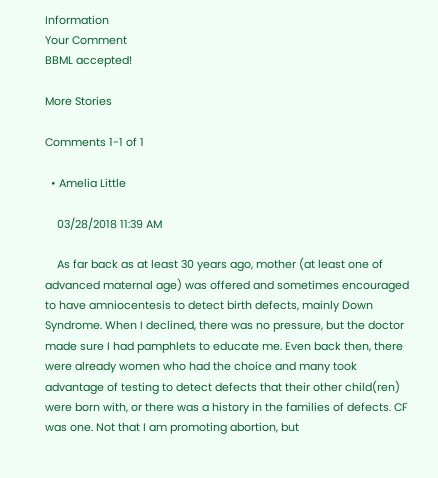Information
Your Comment
BBML accepted!

More Stories

Comments 1-1 of 1

  • Amelia Little

    03/28/2018 11:39 AM

    As far back as at least 30 years ago, mother (at least one of advanced maternal age) was offered and sometimes encouraged to have amniocentesis to detect birth defects, mainly Down Syndrome. When I declined, there was no pressure, but the doctor made sure I had pamphlets to educate me. Even back then, there were already women who had the choice and many took advantage of testing to detect defects that their other child(ren) were born with, or there was a history in the families of defects. CF was one. Not that I am promoting abortion, but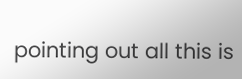pointing out all this is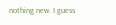nothing new. I guess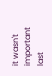it wasn't important last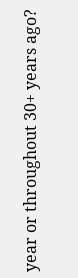year or throughout 30+ years ago?